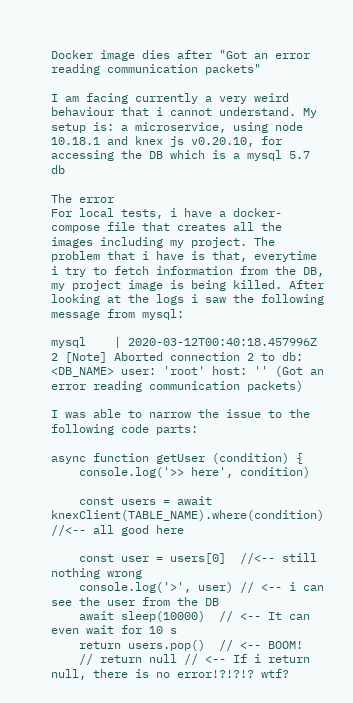Docker image dies after "Got an error reading communication packets"

I am facing currently a very weird behaviour that i cannot understand. My setup is: a microservice, using node 10.18.1 and knex js v0.20.10, for accessing the DB which is a mysql 5.7 db

The error
For local tests, i have a docker-compose file that creates all the images including my project. The problem that i have is that, everytime i try to fetch information from the DB, my project image is being killed. After looking at the logs i saw the following message from mysql:

mysql    | 2020-03-12T00:40:18.457996Z 2 [Note] Aborted connection 2 to db: <DB_NAME> user: 'root' host: '' (Got an error reading communication packets)

I was able to narrow the issue to the following code parts:

async function getUser (condition) {
    console.log('>> here', condition)

    const users = await knexClient(TABLE_NAME).where(condition) //<-- all good here

    const user = users[0]  //<-- still nothing wrong
    console.log('>', user) // <-- i can see the user from the DB
    await sleep(10000)  // <-- It can even wait for 10 s
    return users.pop()  // <-- BOOM!
    // return null // <-- If i return null, there is no error!?!?!? wtf?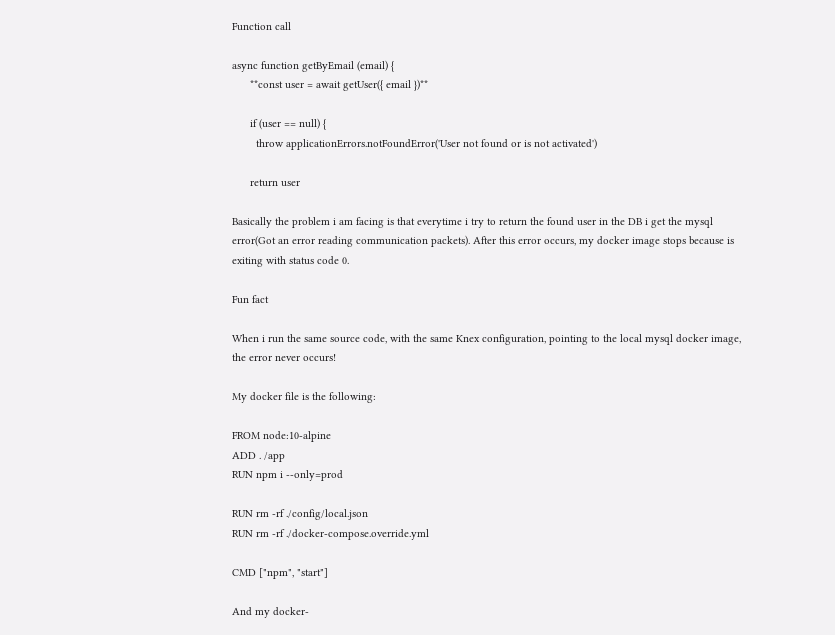Function call

async function getByEmail (email) {
      **const user = await getUser({ email })**

      if (user == null) {
        throw applicationErrors.notFoundError('User not found or is not activated')

      return user

Basically the problem i am facing is that everytime i try to return the found user in the DB i get the mysql error(Got an error reading communication packets). After this error occurs, my docker image stops because is exiting with status code 0.

Fun fact

When i run the same source code, with the same Knex configuration, pointing to the local mysql docker image, the error never occurs!

My docker file is the following:

FROM node:10-alpine
ADD . /app
RUN npm i --only=prod

RUN rm -rf ./config/local.json
RUN rm -rf ./docker-compose.override.yml

CMD ["npm", "start"]

And my docker-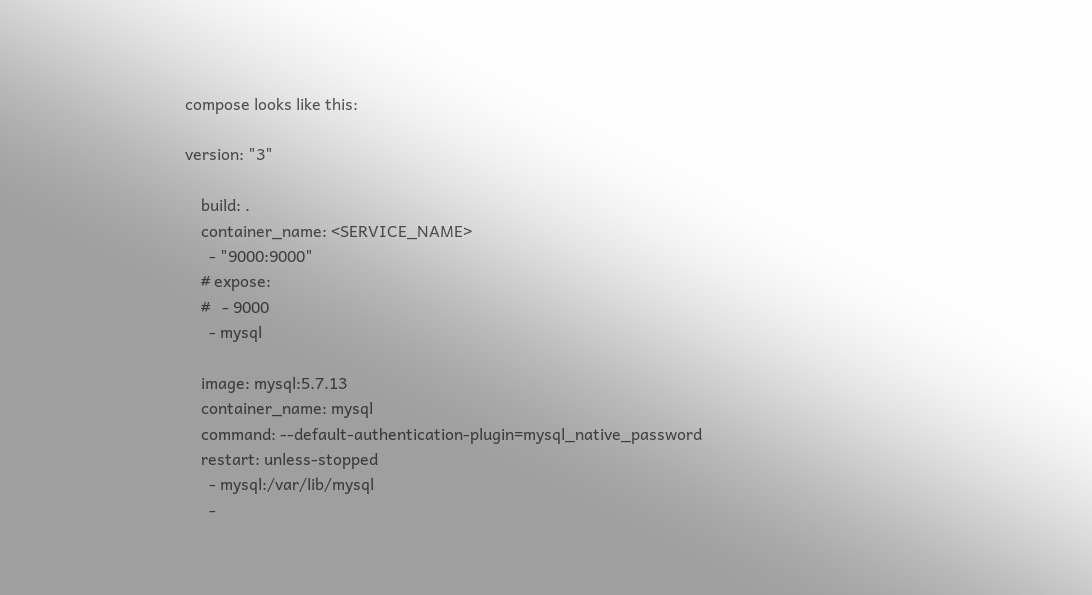compose looks like this:

version: "3"

    build: .
    container_name: <SERVICE_NAME>
      - "9000:9000"
    # expose:
    #   - 9000
      - mysql

    image: mysql:5.7.13
    container_name: mysql
    command: --default-authentication-plugin=mysql_native_password
    restart: unless-stopped
      - mysql:/var/lib/mysql
      -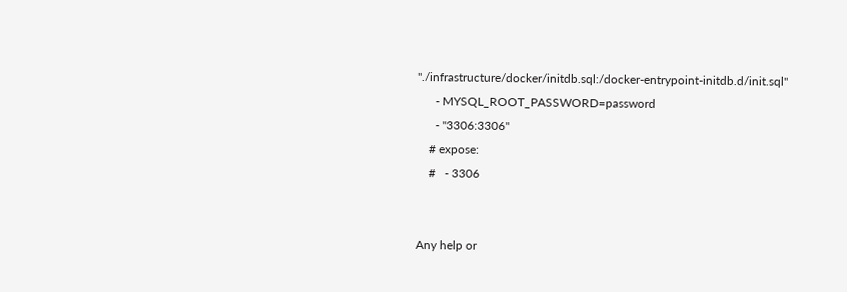"./infrastructure/docker/initdb.sql:/docker-entrypoint-initdb.d/init.sql"
      - MYSQL_ROOT_PASSWORD=password
      - "3306:3306"
    # expose:
    #   - 3306


Any help or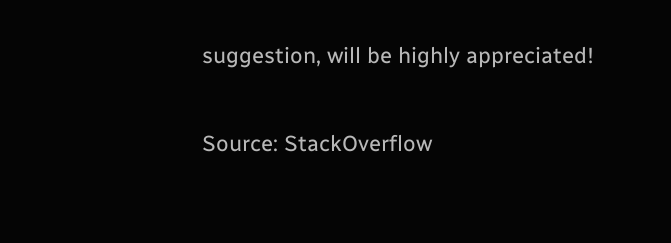suggestion, will be highly appreciated!

Source: StackOverflow